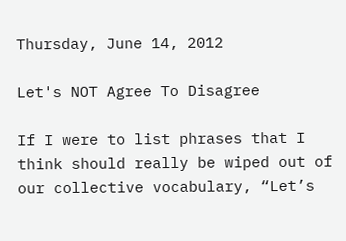Thursday, June 14, 2012

Let's NOT Agree To Disagree

If I were to list phrases that I think should really be wiped out of our collective vocabulary, “Let’s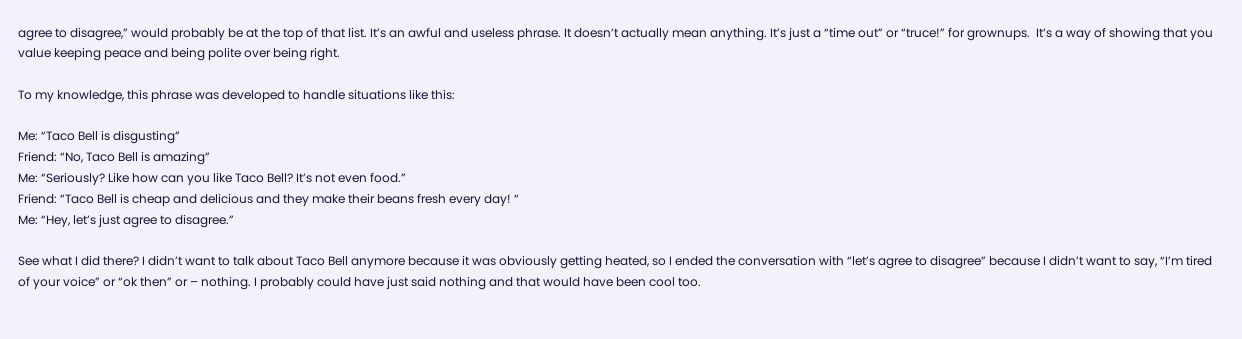agree to disagree,” would probably be at the top of that list. It’s an awful and useless phrase. It doesn’t actually mean anything. It’s just a “time out” or “truce!” for grownups.  It’s a way of showing that you value keeping peace and being polite over being right.

To my knowledge, this phrase was developed to handle situations like this:

Me: “Taco Bell is disgusting”
Friend: “No, Taco Bell is amazing”
Me: “Seriously? Like how can you like Taco Bell? It’s not even food.”
Friend: “Taco Bell is cheap and delicious and they make their beans fresh every day! “
Me: “Hey, let’s just agree to disagree.”

See what I did there? I didn’t want to talk about Taco Bell anymore because it was obviously getting heated, so I ended the conversation with “let’s agree to disagree” because I didn’t want to say, “I’m tired of your voice” or “ok then” or – nothing. I probably could have just said nothing and that would have been cool too.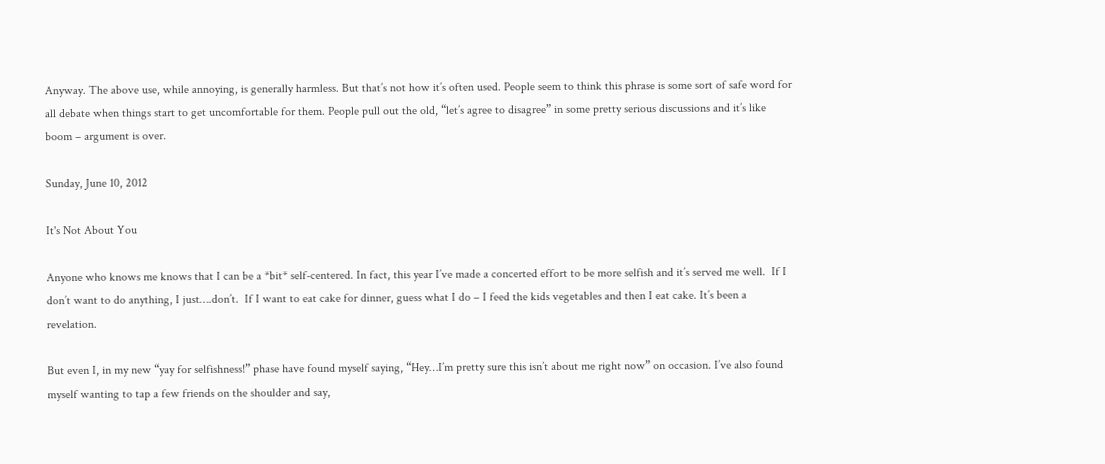Anyway. The above use, while annoying, is generally harmless. But that’s not how it’s often used. People seem to think this phrase is some sort of safe word for all debate when things start to get uncomfortable for them. People pull out the old, “let’s agree to disagree” in some pretty serious discussions and it’s like boom – argument is over.

Sunday, June 10, 2012

It's Not About You

Anyone who knows me knows that I can be a *bit* self-centered. In fact, this year I’ve made a concerted effort to be more selfish and it’s served me well.  If I don’t want to do anything, I just….don’t.  If I want to eat cake for dinner, guess what I do – I feed the kids vegetables and then I eat cake. It’s been a revelation.

But even I, in my new “yay for selfishness!” phase have found myself saying, “Hey…I’m pretty sure this isn’t about me right now” on occasion. I’ve also found myself wanting to tap a few friends on the shoulder and say,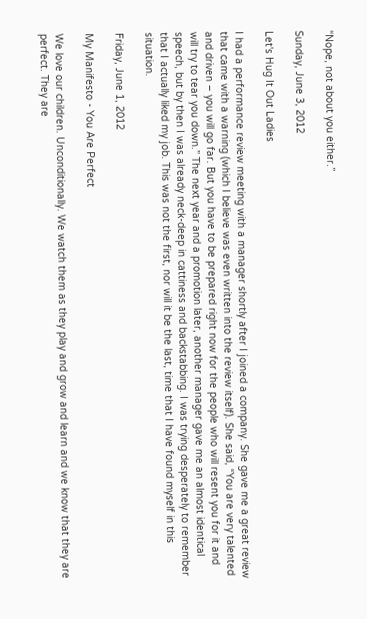“Nope, not about you either.”

Sunday, June 3, 2012

Let's Hug It Out Ladies

I had a performance review meeting with a manager shortly after I joined a company. She gave me a great review that came with a warning (which I believe was even written into the review itself). She said, “You are very talented and driven – you will go far. But you have to be prepared right now for the people who will resent you for it and will try to tear you down.” The next year and a promotion later, another manager gave me an almost identical speech, but by then I was already neck-deep in cattiness and backstabbing. I was trying desperately to remember that I actually liked my job. This was not the first, nor will it be the last, time that I have found myself in this situation.

Friday, June 1, 2012

My Manifesto - You Are Perfect

We love our children. Unconditionally. We watch them as they play and grow and learn and we know that they are perfect. They are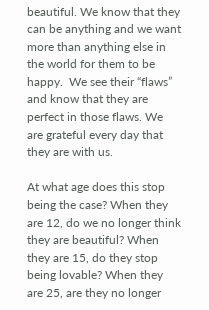beautiful. We know that they can be anything and we want more than anything else in the world for them to be happy.  We see their “flaws” and know that they are perfect in those flaws. We are grateful every day that they are with us.

At what age does this stop being the case? When they are 12, do we no longer think they are beautiful? When they are 15, do they stop being lovable? When they are 25, are they no longer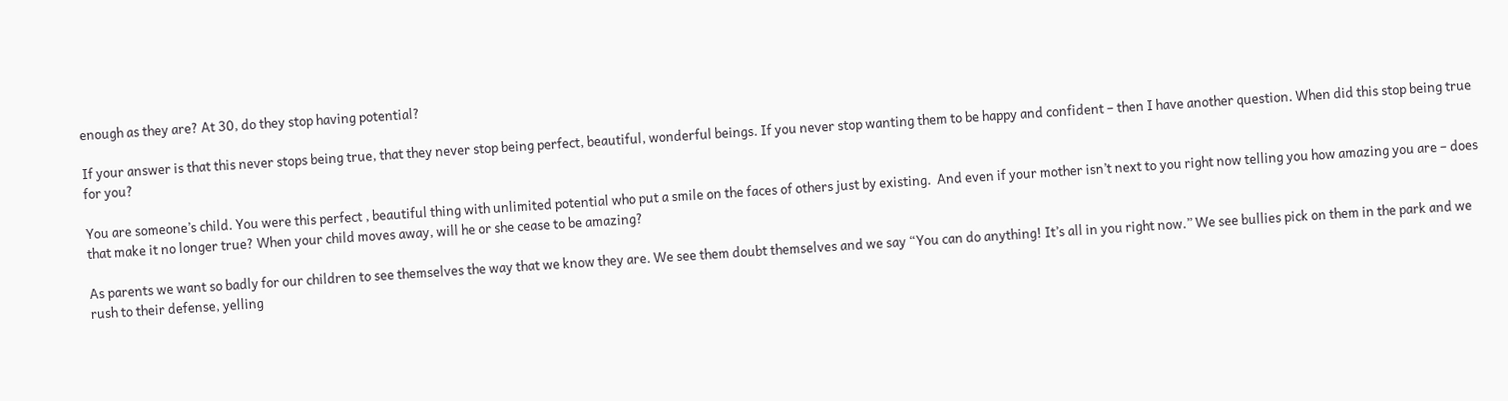enough as they are? At 30, do they stop having potential?

If your answer is that this never stops being true, that they never stop being perfect, beautiful, wonderful beings. If you never stop wanting them to be happy and confident – then I have another question. When did this stop being true for you?

You are someone’s child. You were this perfect , beautiful thing with unlimited potential who put a smile on the faces of others just by existing.  And even if your mother isn’t next to you right now telling you how amazing you are – does that make it no longer true? When your child moves away, will he or she cease to be amazing?

As parents we want so badly for our children to see themselves the way that we know they are. We see them doubt themselves and we say “You can do anything! It’s all in you right now.” We see bullies pick on them in the park and we rush to their defense, yelling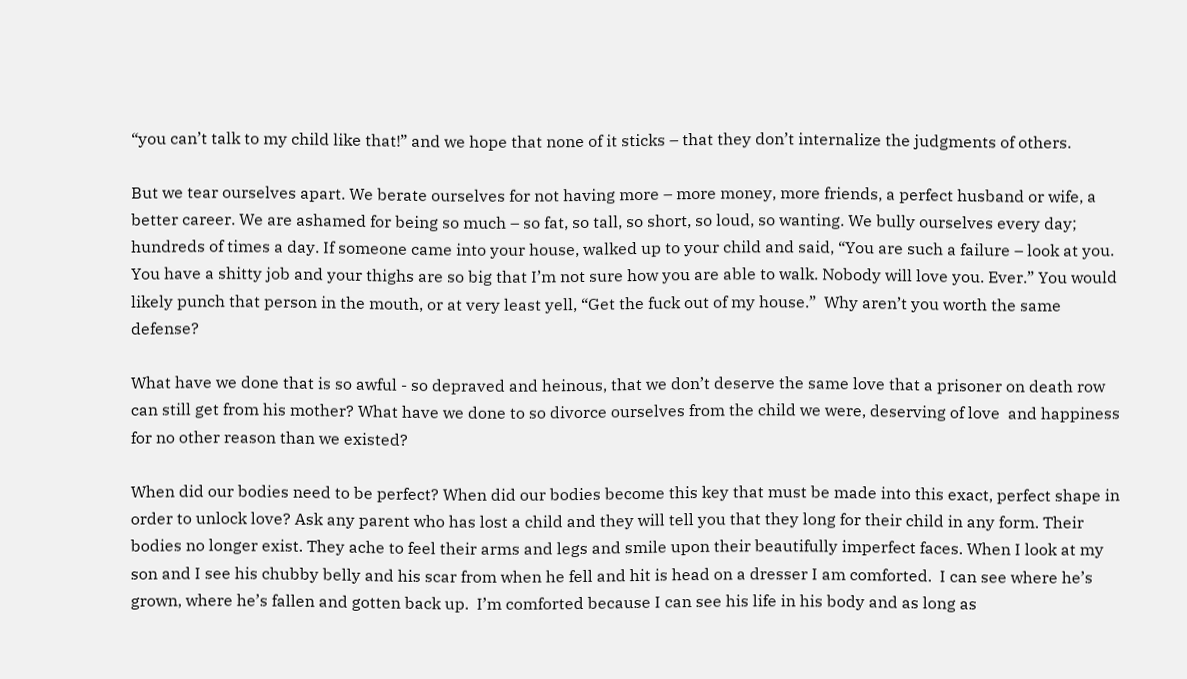“you can’t talk to my child like that!” and we hope that none of it sticks – that they don’t internalize the judgments of others.

But we tear ourselves apart. We berate ourselves for not having more – more money, more friends, a perfect husband or wife, a better career. We are ashamed for being so much – so fat, so tall, so short, so loud, so wanting. We bully ourselves every day; hundreds of times a day. If someone came into your house, walked up to your child and said, “You are such a failure – look at you. You have a shitty job and your thighs are so big that I’m not sure how you are able to walk. Nobody will love you. Ever.” You would likely punch that person in the mouth, or at very least yell, “Get the fuck out of my house.”  Why aren’t you worth the same defense?

What have we done that is so awful - so depraved and heinous, that we don’t deserve the same love that a prisoner on death row can still get from his mother? What have we done to so divorce ourselves from the child we were, deserving of love  and happiness for no other reason than we existed?

When did our bodies need to be perfect? When did our bodies become this key that must be made into this exact, perfect shape in order to unlock love? Ask any parent who has lost a child and they will tell you that they long for their child in any form. Their bodies no longer exist. They ache to feel their arms and legs and smile upon their beautifully imperfect faces. When I look at my son and I see his chubby belly and his scar from when he fell and hit is head on a dresser I am comforted.  I can see where he’s grown, where he’s fallen and gotten back up.  I’m comforted because I can see his life in his body and as long as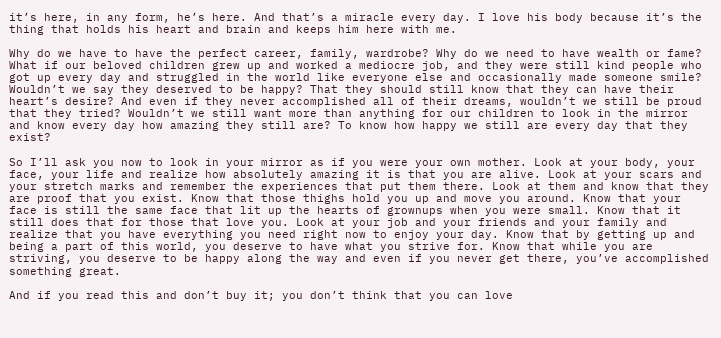it’s here, in any form, he’s here. And that’s a miracle every day. I love his body because it’s the thing that holds his heart and brain and keeps him here with me.

Why do we have to have the perfect career, family, wardrobe? Why do we need to have wealth or fame? What if our beloved children grew up and worked a mediocre job, and they were still kind people who got up every day and struggled in the world like everyone else and occasionally made someone smile? Wouldn’t we say they deserved to be happy? That they should still know that they can have their heart’s desire? And even if they never accomplished all of their dreams, wouldn’t we still be proud that they tried? Wouldn’t we still want more than anything for our children to look in the mirror and know every day how amazing they still are? To know how happy we still are every day that they exist?

So I’ll ask you now to look in your mirror as if you were your own mother. Look at your body, your face, your life and realize how absolutely amazing it is that you are alive. Look at your scars and your stretch marks and remember the experiences that put them there. Look at them and know that they are proof that you exist. Know that those thighs hold you up and move you around. Know that your face is still the same face that lit up the hearts of grownups when you were small. Know that it still does that for those that love you. Look at your job and your friends and your family and realize that you have everything you need right now to enjoy your day. Know that by getting up and being a part of this world, you deserve to have what you strive for. Know that while you are striving, you deserve to be happy along the way and even if you never get there, you’ve accomplished something great.

And if you read this and don’t buy it; you don’t think that you can love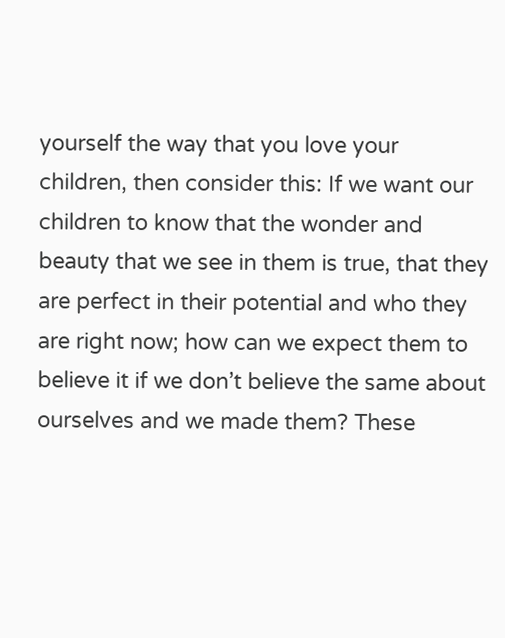yourself the way that you love your children, then consider this: If we want our children to know that the wonder and beauty that we see in them is true, that they are perfect in their potential and who they are right now; how can we expect them to believe it if we don’t believe the same about ourselves and we made them? These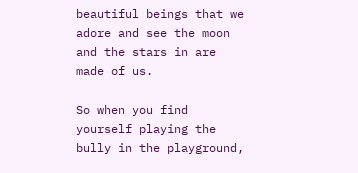beautiful beings that we adore and see the moon and the stars in are made of us.

So when you find yourself playing the bully in the playground,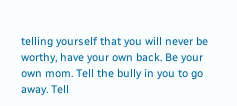telling yourself that you will never be worthy, have your own back. Be your own mom. Tell the bully in you to go away. Tell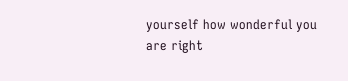yourself how wonderful you are right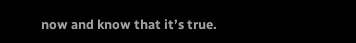now and know that it’s true.